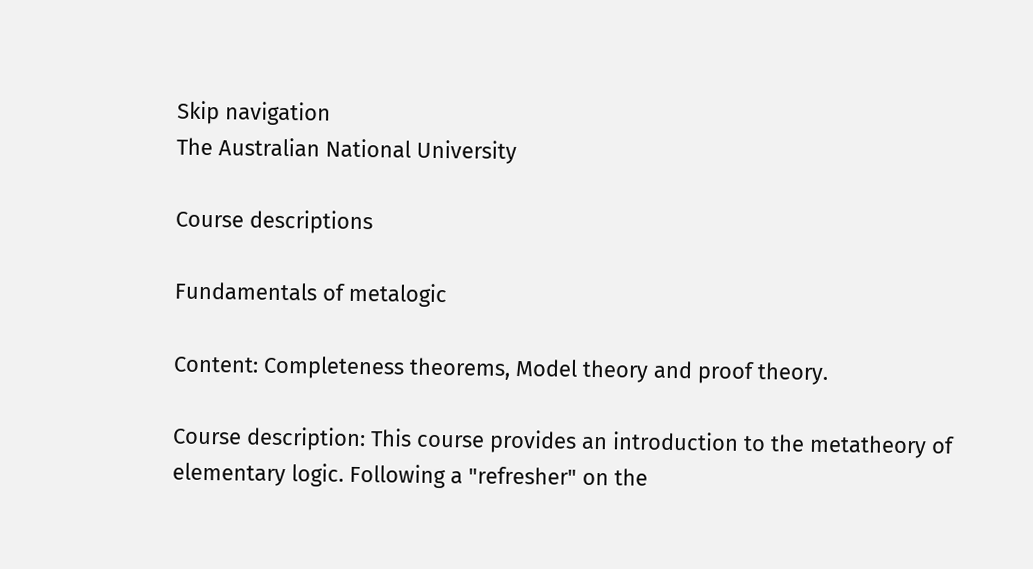Skip navigation
The Australian National University

Course descriptions

Fundamentals of metalogic

Content: Completeness theorems, Model theory and proof theory.

Course description: This course provides an introduction to the metatheory of elementary logic. Following a "refresher" on the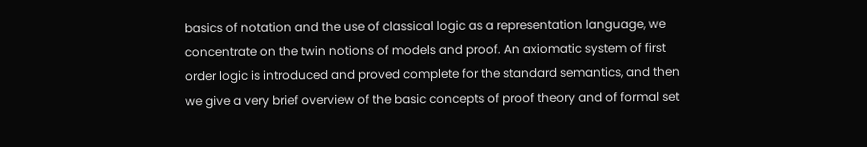basics of notation and the use of classical logic as a representation language, we concentrate on the twin notions of models and proof. An axiomatic system of first order logic is introduced and proved complete for the standard semantics, and then we give a very brief overview of the basic concepts of proof theory and of formal set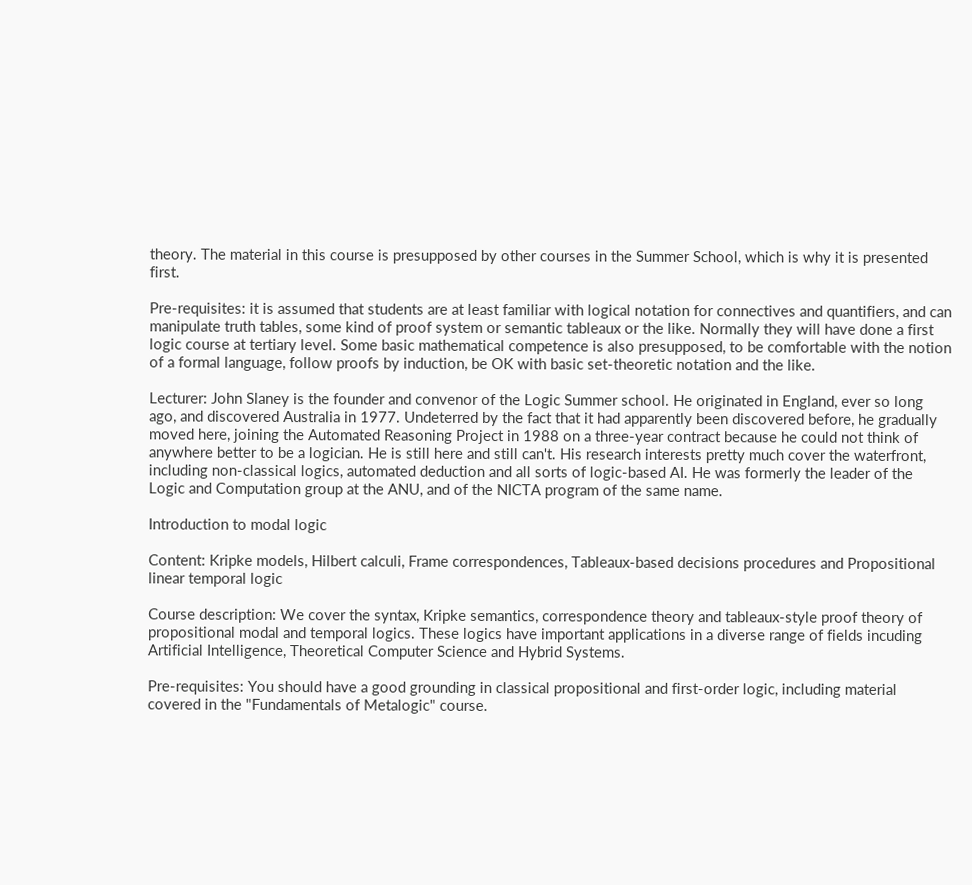theory. The material in this course is presupposed by other courses in the Summer School, which is why it is presented first.

Pre-requisites: it is assumed that students are at least familiar with logical notation for connectives and quantifiers, and can manipulate truth tables, some kind of proof system or semantic tableaux or the like. Normally they will have done a first logic course at tertiary level. Some basic mathematical competence is also presupposed, to be comfortable with the notion of a formal language, follow proofs by induction, be OK with basic set-theoretic notation and the like.

Lecturer: John Slaney is the founder and convenor of the Logic Summer school. He originated in England, ever so long ago, and discovered Australia in 1977. Undeterred by the fact that it had apparently been discovered before, he gradually moved here, joining the Automated Reasoning Project in 1988 on a three-year contract because he could not think of anywhere better to be a logician. He is still here and still can't. His research interests pretty much cover the waterfront, including non-classical logics, automated deduction and all sorts of logic-based AI. He was formerly the leader of the Logic and Computation group at the ANU, and of the NICTA program of the same name.

Introduction to modal logic

Content: Kripke models, Hilbert calculi, Frame correspondences, Tableaux-based decisions procedures and Propositional linear temporal logic

Course description: We cover the syntax, Kripke semantics, correspondence theory and tableaux-style proof theory of propositional modal and temporal logics. These logics have important applications in a diverse range of fields incuding Artificial Intelligence, Theoretical Computer Science and Hybrid Systems.

Pre-requisites: You should have a good grounding in classical propositional and first-order logic, including material covered in the "Fundamentals of Metalogic" course.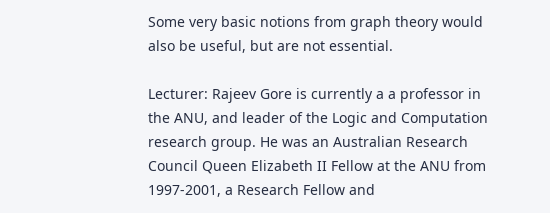Some very basic notions from graph theory would also be useful, but are not essential.

Lecturer: Rajeev Gore is currently a a professor in the ANU, and leader of the Logic and Computation research group. He was an Australian Research Council Queen Elizabeth II Fellow at the ANU from 1997-2001, a Research Fellow and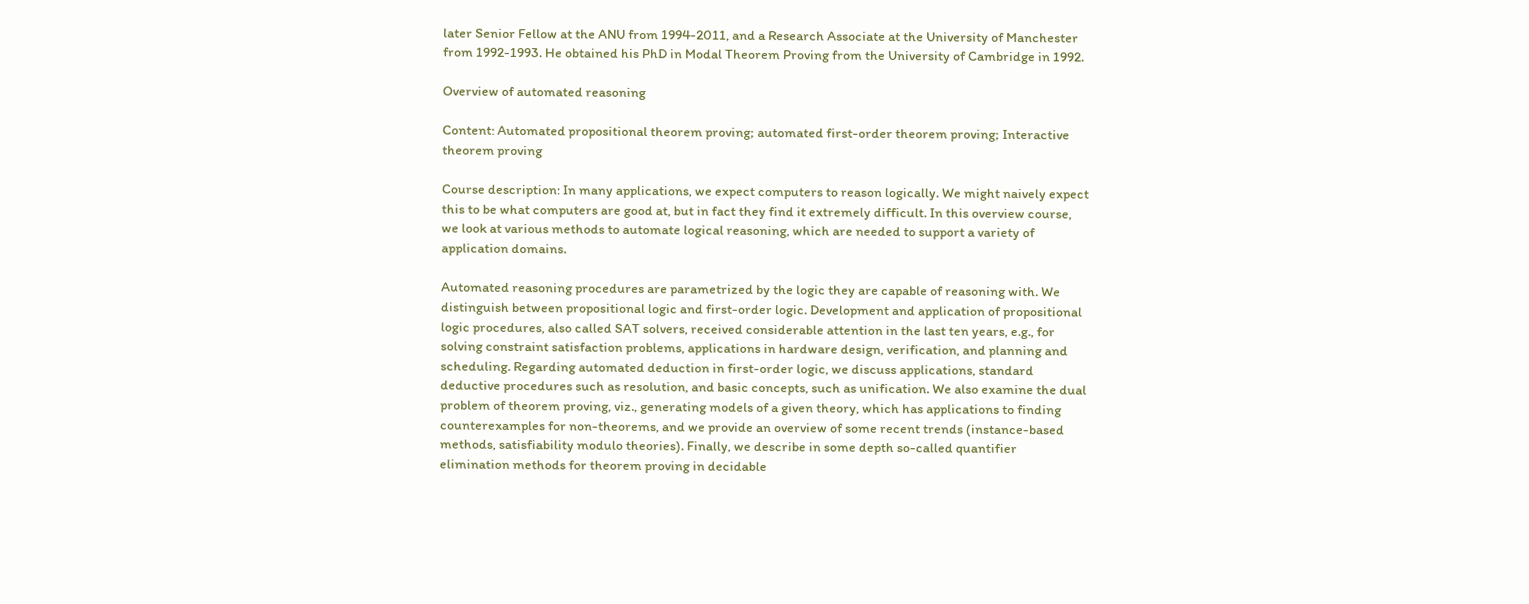later Senior Fellow at the ANU from 1994-2011, and a Research Associate at the University of Manchester from 1992-1993. He obtained his PhD in Modal Theorem Proving from the University of Cambridge in 1992.

Overview of automated reasoning

Content: Automated propositional theorem proving; automated first-order theorem proving; Interactive theorem proving

Course description: In many applications, we expect computers to reason logically. We might naively expect this to be what computers are good at, but in fact they find it extremely difficult. In this overview course, we look at various methods to automate logical reasoning, which are needed to support a variety of application domains.

Automated reasoning procedures are parametrized by the logic they are capable of reasoning with. We distinguish between propositional logic and first-order logic. Development and application of propositional logic procedures, also called SAT solvers, received considerable attention in the last ten years, e.g., for solving constraint satisfaction problems, applications in hardware design, verification, and planning and scheduling. Regarding automated deduction in first-order logic, we discuss applications, standard deductive procedures such as resolution, and basic concepts, such as unification. We also examine the dual problem of theorem proving, viz., generating models of a given theory, which has applications to finding counterexamples for non-theorems, and we provide an overview of some recent trends (instance-based methods, satisfiability modulo theories). Finally, we describe in some depth so-called quantifier elimination methods for theorem proving in decidable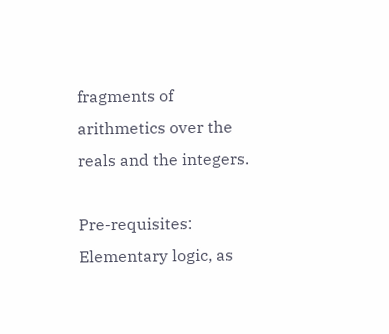fragments of arithmetics over the reals and the integers.

Pre-requisites: Elementary logic, as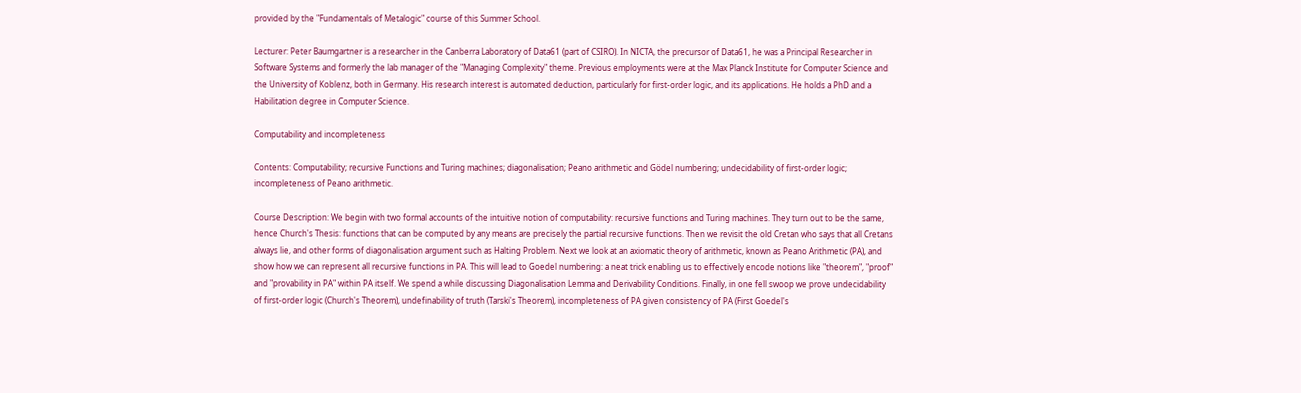provided by the "Fundamentals of Metalogic" course of this Summer School.

Lecturer: Peter Baumgartner is a researcher in the Canberra Laboratory of Data61 (part of CSIRO). In NICTA, the precursor of Data61, he was a Principal Researcher in Software Systems and formerly the lab manager of the "Managing Complexity" theme. Previous employments were at the Max Planck Institute for Computer Science and the University of Koblenz, both in Germany. His research interest is automated deduction, particularly for first-order logic, and its applications. He holds a PhD and a Habilitation degree in Computer Science.

Computability and incompleteness

Contents: Computability; recursive Functions and Turing machines; diagonalisation; Peano arithmetic and Gödel numbering; undecidability of first-order logic; incompleteness of Peano arithmetic.

Course Description: We begin with two formal accounts of the intuitive notion of computability: recursive functions and Turing machines. They turn out to be the same, hence Church's Thesis: functions that can be computed by any means are precisely the partial recursive functions. Then we revisit the old Cretan who says that all Cretans always lie, and other forms of diagonalisation argument such as Halting Problem. Next we look at an axiomatic theory of arithmetic, known as Peano Arithmetic (PA), and show how we can represent all recursive functions in PA. This will lead to Goedel numbering: a neat trick enabling us to effectively encode notions like "theorem", "proof" and "provability in PA" within PA itself. We spend a while discussing Diagonalisation Lemma and Derivability Conditions. Finally, in one fell swoop we prove undecidability of first-order logic (Church's Theorem), undefinability of truth (Tarski's Theorem), incompleteness of PA given consistency of PA (First Goedel's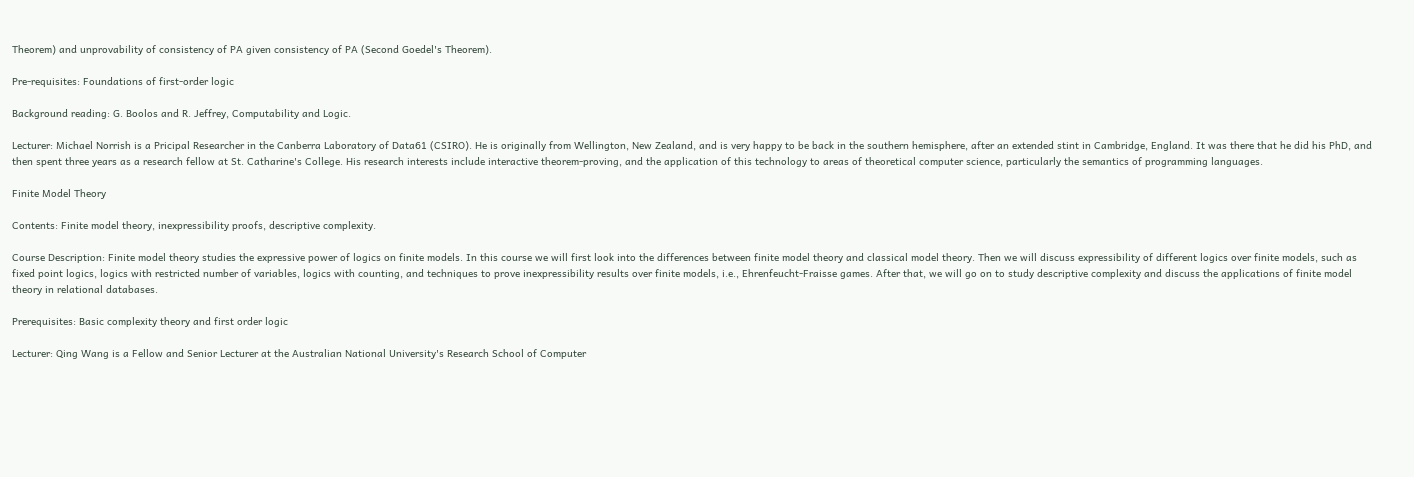Theorem) and unprovability of consistency of PA given consistency of PA (Second Goedel's Theorem).

Pre-requisites: Foundations of first-order logic

Background reading: G. Boolos and R. Jeffrey, Computability and Logic.

Lecturer: Michael Norrish is a Pricipal Researcher in the Canberra Laboratory of Data61 (CSIRO). He is originally from Wellington, New Zealand, and is very happy to be back in the southern hemisphere, after an extended stint in Cambridge, England. It was there that he did his PhD, and then spent three years as a research fellow at St. Catharine's College. His research interests include interactive theorem-proving, and the application of this technology to areas of theoretical computer science, particularly the semantics of programming languages.

Finite Model Theory

Contents: Finite model theory, inexpressibility proofs, descriptive complexity.

Course Description: Finite model theory studies the expressive power of logics on finite models. In this course we will first look into the differences between finite model theory and classical model theory. Then we will discuss expressibility of different logics over finite models, such as fixed point logics, logics with restricted number of variables, logics with counting, and techniques to prove inexpressibility results over finite models, i.e., Ehrenfeucht-Fraisse games. After that, we will go on to study descriptive complexity and discuss the applications of finite model theory in relational databases.

Prerequisites: Basic complexity theory and first order logic

Lecturer: Qing Wang is a Fellow and Senior Lecturer at the Australian National University's Research School of Computer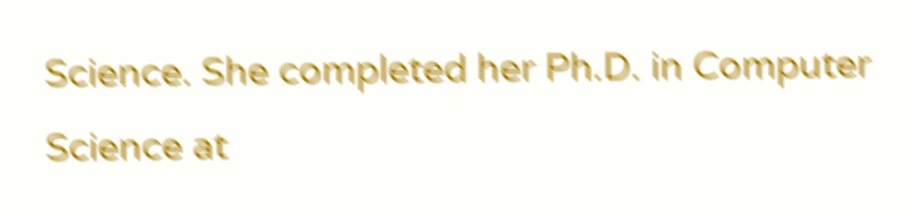Science. She completed her Ph.D. in Computer Science at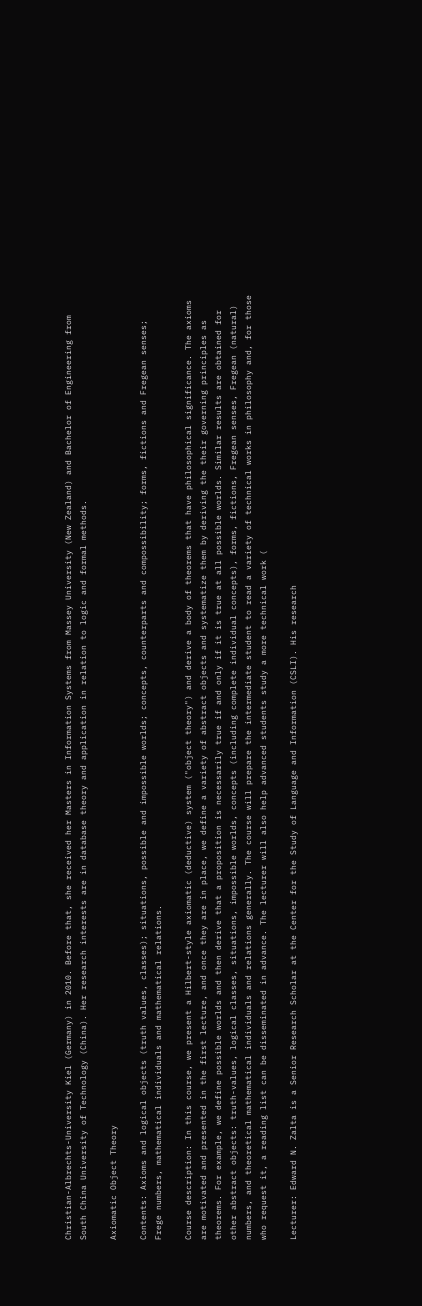Christian-Albrechts-University Kiel (Germany) in 2010. Before that, she received her Masters in Information Systems from Massey University (New Zealand) and Bachelor of Engineering from South China University of Technology (China). Her research interests are in database theory and application in relation to logic and formal methods.

Axiomatic Object Theory

Contents: Axioms and logical objects (truth values, classes); situations, possible and impossible worlds; concepts, counterparts and compossibility; forms, fictions and Fregean senses; Frege numbers, mathematical individuals and mathematical relations.

Course description: In this course, we present a Hilbert-style axiomatic (deductive) system ("object theory") and derive a body of theorems that have philosophical significance. The axioms are motivated and presented in the first lecture, and once they are in place, we define a variety of abstract objects and systematize them by deriving the their governing principles as theorems. For example, we define possible worlds and then derive that a proposition is necessarily true if and only if it is true at all possible worlds. Similar results are obtained for other abstract objects: truth-values, logical classes, situations, impossible worlds, concepts (including complete individual concepts), forms, fictions, Fregean senses, Fregean (natural) numbers, and theoretical mathematical individuals and relations generally. The course will prepare the intermediate student to read a variety of technical works in philosophy and, for those who request it, a reading list can be disseminated in advance. The lecturer will also help advanced students study a more technical work (

Lecturer: Edward N. Zalta is a Senior Research Scholar at the Center for the Study of Language and Information (CSLI). His research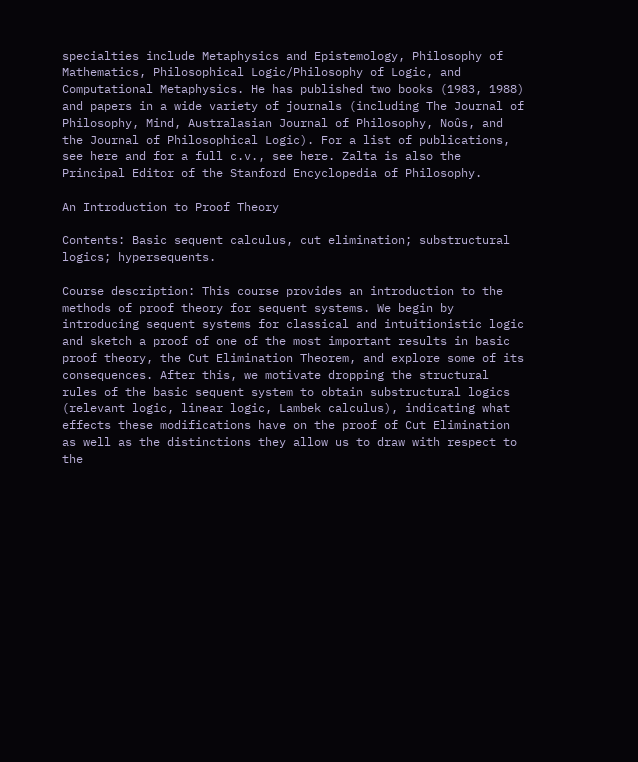specialties include Metaphysics and Epistemology, Philosophy of Mathematics, Philosophical Logic/Philosophy of Logic, and Computational Metaphysics. He has published two books (1983, 1988) and papers in a wide variety of journals (including The Journal of Philosophy, Mind, Australasian Journal of Philosophy, Noûs, and the Journal of Philosophical Logic). For a list of publications, see here and for a full c.v., see here. Zalta is also the Principal Editor of the Stanford Encyclopedia of Philosophy.

An Introduction to Proof Theory

Contents: Basic sequent calculus, cut elimination; substructural logics; hypersequents.

Course description: This course provides an introduction to the methods of proof theory for sequent systems. We begin by introducing sequent systems for classical and intuitionistic logic and sketch a proof of one of the most important results in basic proof theory, the Cut Elimination Theorem, and explore some of its consequences. After this, we motivate dropping the structural rules of the basic sequent system to obtain substructural logics (relevant logic, linear logic, Lambek calculus), indicating what effects these modifications have on the proof of Cut Elimination as well as the distinctions they allow us to draw with respect to the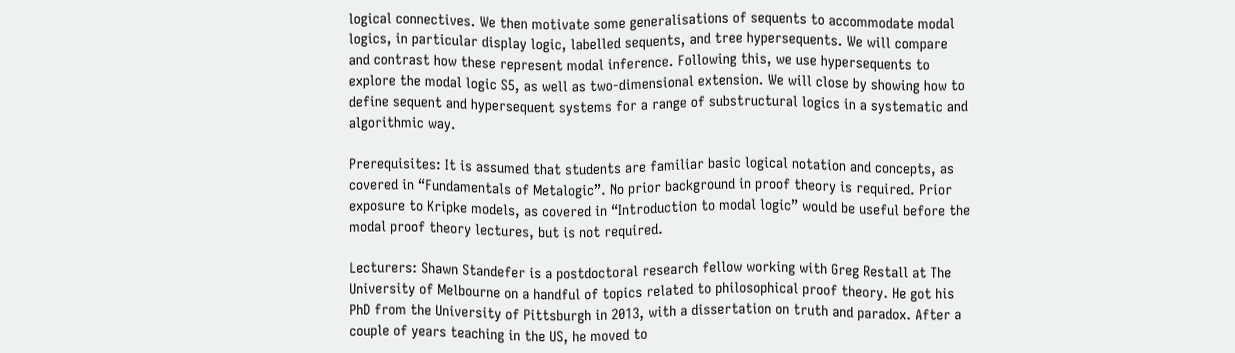logical connectives. We then motivate some generalisations of sequents to accommodate modal logics, in particular display logic, labelled sequents, and tree hypersequents. We will compare and contrast how these represent modal inference. Following this, we use hypersequents to explore the modal logic S5, as well as two-dimensional extension. We will close by showing how to define sequent and hypersequent systems for a range of substructural logics in a systematic and algorithmic way.

Prerequisites: It is assumed that students are familiar basic logical notation and concepts, as covered in “Fundamentals of Metalogic”. No prior background in proof theory is required. Prior exposure to Kripke models, as covered in “Introduction to modal logic” would be useful before the modal proof theory lectures, but is not required.

Lecturers: Shawn Standefer is a postdoctoral research fellow working with Greg Restall at The University of Melbourne on a handful of topics related to philosophical proof theory. He got his PhD from the University of Pittsburgh in 2013, with a dissertation on truth and paradox. After a couple of years teaching in the US, he moved to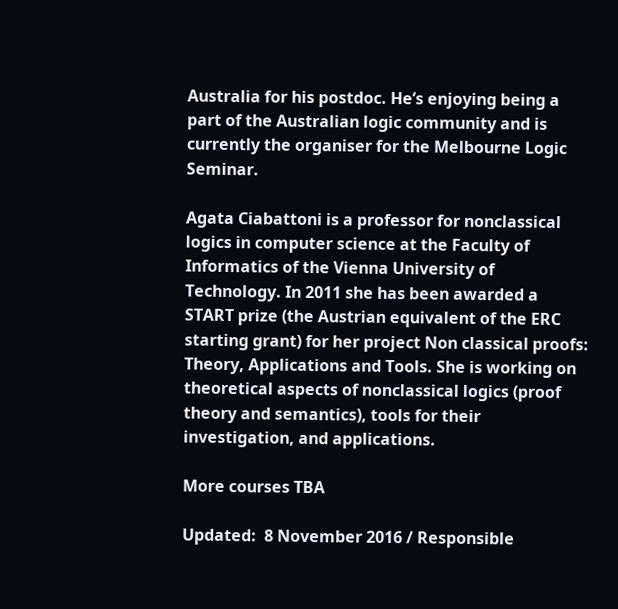Australia for his postdoc. He’s enjoying being a part of the Australian logic community and is currently the organiser for the Melbourne Logic Seminar.

Agata Ciabattoni is a professor for nonclassical logics in computer science at the Faculty of Informatics of the Vienna University of Technology. In 2011 she has been awarded a START prize (the Austrian equivalent of the ERC starting grant) for her project Non classical proofs: Theory, Applications and Tools. She is working on theoretical aspects of nonclassical logics (proof theory and semantics), tools for their investigation, and applications.

More courses TBA

Updated:  8 November 2016 / Responsible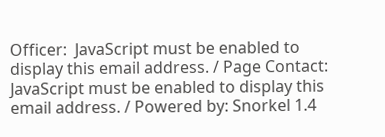Officer:  JavaScript must be enabled to display this email address. / Page Contact:  JavaScript must be enabled to display this email address. / Powered by: Snorkel 1.4